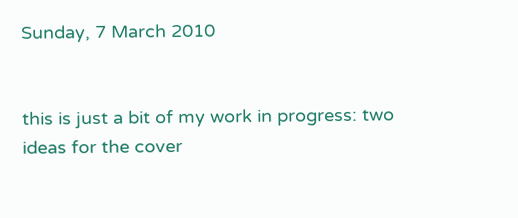Sunday, 7 March 2010


this is just a bit of my work in progress: two ideas for the cover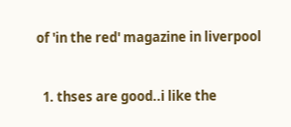of 'in the red' magazine in liverpool


  1. thses are good..i like the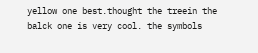yellow one best.thought the treein the balck one is very cool. the symbols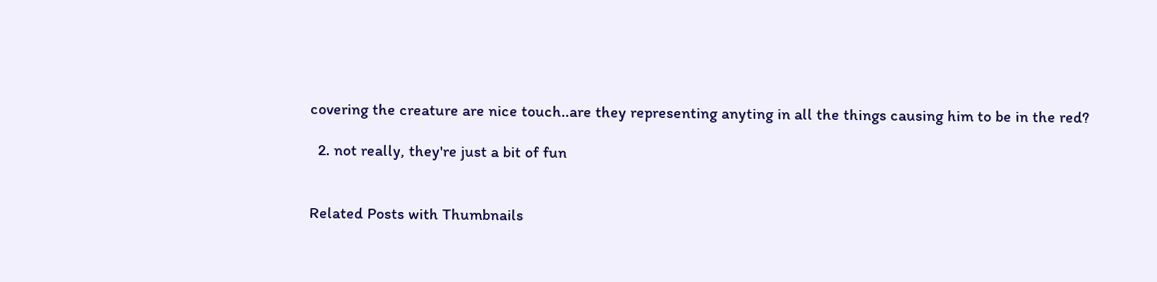covering the creature are nice touch..are they representing anyting in all the things causing him to be in the red?

  2. not really, they're just a bit of fun


Related Posts with Thumbnails